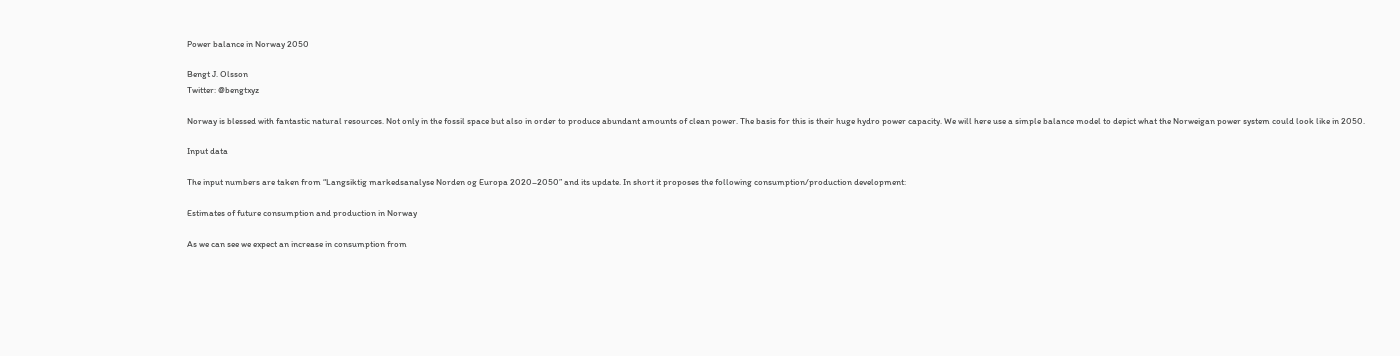Power balance in Norway 2050

Bengt J. Olsson
Twitter: @bengtxyz

Norway is blessed with fantastic natural resources. Not only in the fossil space but also in order to produce abundant amounts of clean power. The basis for this is their huge hydro power capacity. We will here use a simple balance model to depict what the Norweigan power system could look like in 2050.

Input data

The input numbers are taken from “Langsiktig markedsanalyse Norden og Europa 2020–2050” and its update. In short it proposes the following consumption/production development:

Estimates of future consumption and production in Norway

As we can see we expect an increase in consumption from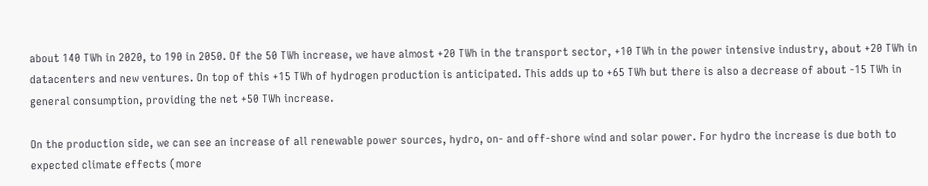about 140 TWh in 2020, to 190 in 2050. Of the 50 TWh increase, we have almost +20 TWh in the transport sector, +10 TWh in the power intensive industry, about +20 TWh in datacenters and new ventures. On top of this +15 TWh of hydrogen production is anticipated. This adds up to +65 TWh but there is also a decrease of about -15 TWh in general consumption, providing the net +50 TWh increase.

On the production side, we can see an increase of all renewable power sources, hydro, on- and off-shore wind and solar power. For hydro the increase is due both to expected climate effects (more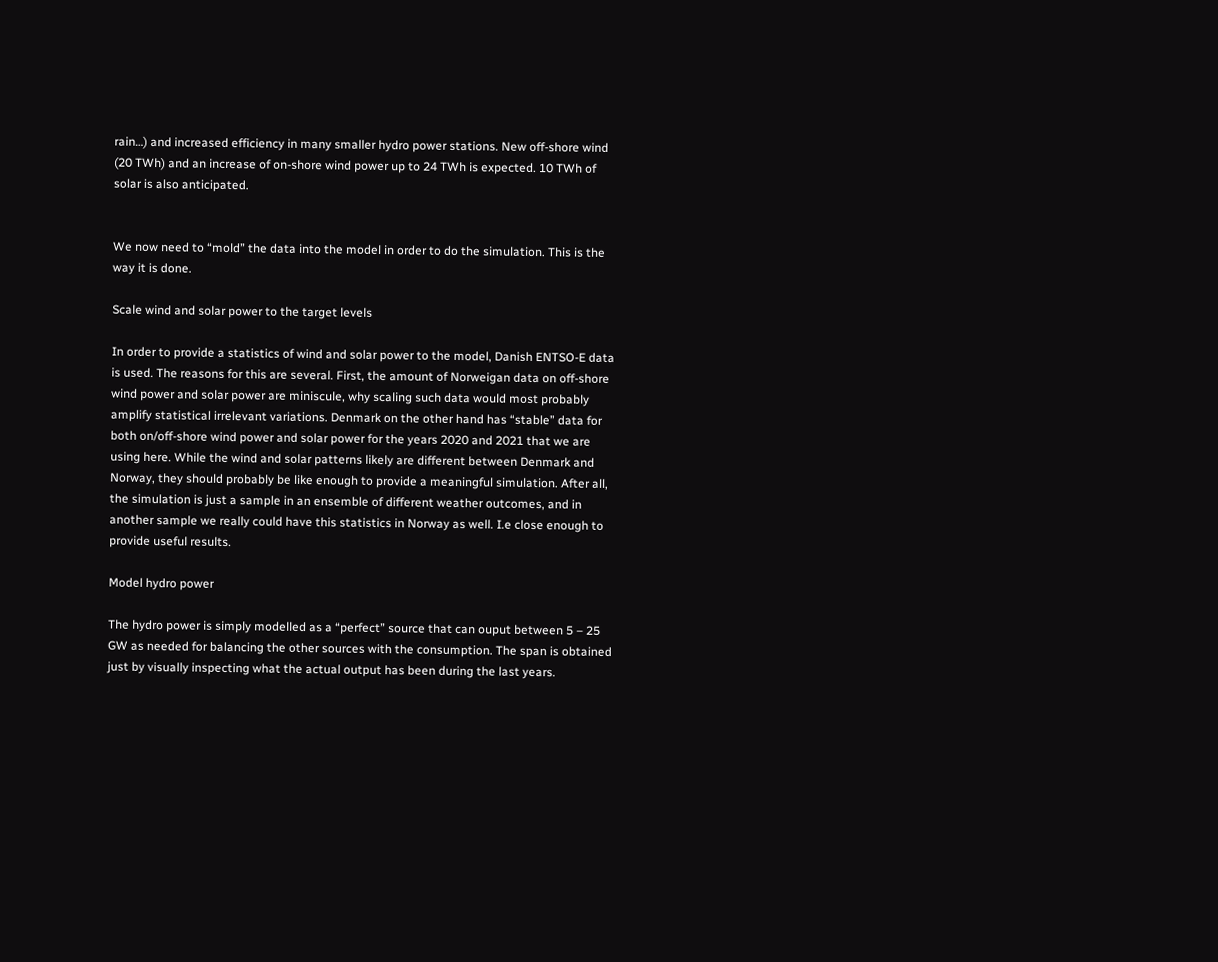rain…) and increased efficiency in many smaller hydro power stations. New off-shore wind (20 TWh) and an increase of on-shore wind power up to 24 TWh is expected. 10 TWh of solar is also anticipated.


We now need to “mold” the data into the model in order to do the simulation. This is the way it is done.

Scale wind and solar power to the target levels

In order to provide a statistics of wind and solar power to the model, Danish ENTSO-E data is used. The reasons for this are several. First, the amount of Norweigan data on off-shore wind power and solar power are miniscule, why scaling such data would most probably amplify statistical irrelevant variations. Denmark on the other hand has “stable” data for both on/off-shore wind power and solar power for the years 2020 and 2021 that we are using here. While the wind and solar patterns likely are different between Denmark and Norway, they should probably be like enough to provide a meaningful simulation. After all, the simulation is just a sample in an ensemble of different weather outcomes, and in another sample we really could have this statistics in Norway as well. I.e close enough to provide useful results.

Model hydro power

The hydro power is simply modelled as a “perfect” source that can ouput between 5 – 25 GW as needed for balancing the other sources with the consumption. The span is obtained just by visually inspecting what the actual output has been during the last years.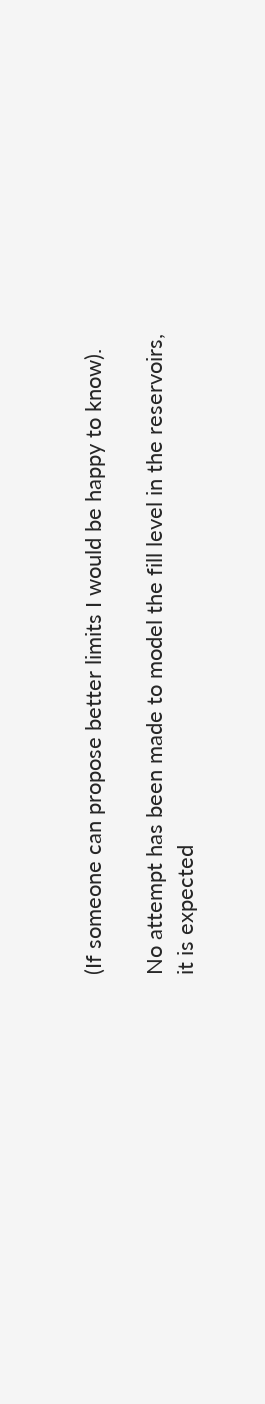(If someone can propose better limits I would be happy to know).

No attempt has been made to model the fill level in the reservoirs, it is expected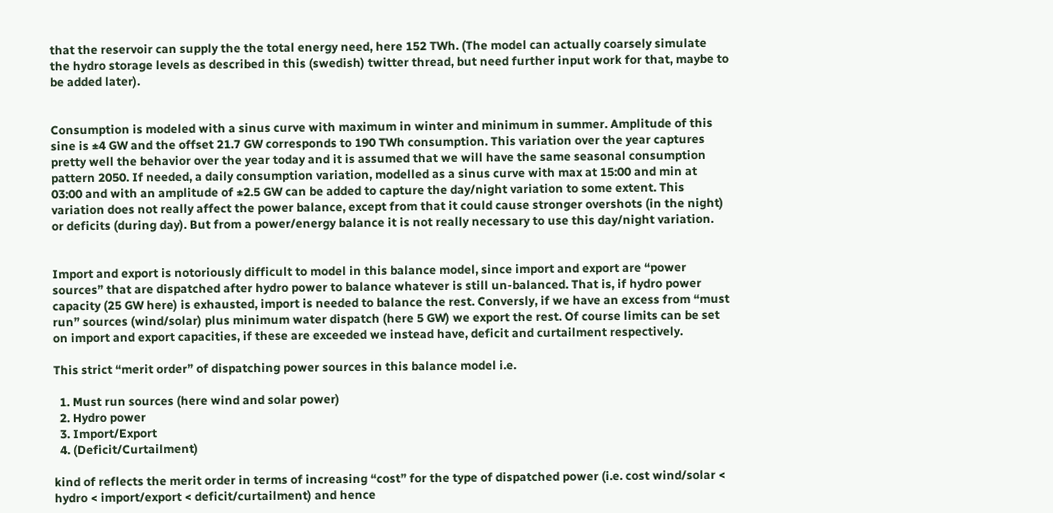that the reservoir can supply the the total energy need, here 152 TWh. (The model can actually coarsely simulate the hydro storage levels as described in this (swedish) twitter thread, but need further input work for that, maybe to be added later).


Consumption is modeled with a sinus curve with maximum in winter and minimum in summer. Amplitude of this sine is ±4 GW and the offset 21.7 GW corresponds to 190 TWh consumption. This variation over the year captures pretty well the behavior over the year today and it is assumed that we will have the same seasonal consumption pattern 2050. If needed, a daily consumption variation, modelled as a sinus curve with max at 15:00 and min at 03:00 and with an amplitude of ±2.5 GW can be added to capture the day/night variation to some extent. This variation does not really affect the power balance, except from that it could cause stronger overshots (in the night) or deficits (during day). But from a power/energy balance it is not really necessary to use this day/night variation.


Import and export is notoriously difficult to model in this balance model, since import and export are “power sources” that are dispatched after hydro power to balance whatever is still un-balanced. That is, if hydro power capacity (25 GW here) is exhausted, import is needed to balance the rest. Conversly, if we have an excess from “must run” sources (wind/solar) plus minimum water dispatch (here 5 GW) we export the rest. Of course limits can be set on import and export capacities, if these are exceeded we instead have, deficit and curtailment respectively.

This strict “merit order” of dispatching power sources in this balance model i.e.

  1. Must run sources (here wind and solar power)
  2. Hydro power
  3. Import/Export
  4. (Deficit/Curtailment)

kind of reflects the merit order in terms of increasing “cost” for the type of dispatched power (i.e. cost wind/solar < hydro < import/export < deficit/curtailment) and hence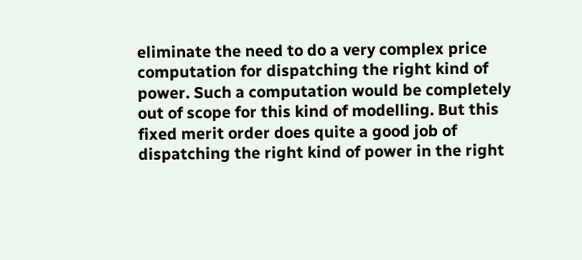eliminate the need to do a very complex price computation for dispatching the right kind of power. Such a computation would be completely out of scope for this kind of modelling. But this fixed merit order does quite a good job of dispatching the right kind of power in the right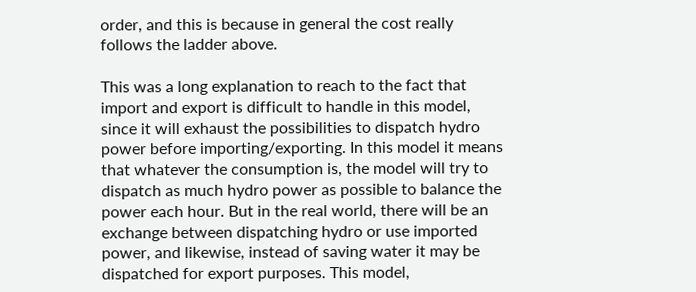order, and this is because in general the cost really follows the ladder above.

This was a long explanation to reach to the fact that import and export is difficult to handle in this model, since it will exhaust the possibilities to dispatch hydro power before importing/exporting. In this model it means that whatever the consumption is, the model will try to dispatch as much hydro power as possible to balance the power each hour. But in the real world, there will be an exchange between dispatching hydro or use imported power, and likewise, instead of saving water it may be dispatched for export purposes. This model,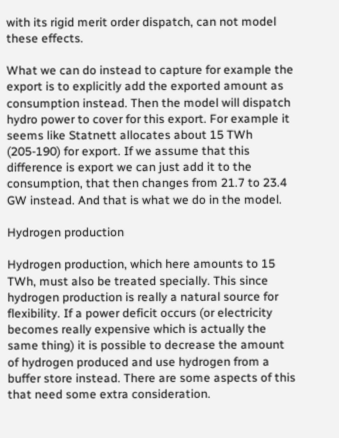with its rigid merit order dispatch, can not model these effects.

What we can do instead to capture for example the export is to explicitly add the exported amount as consumption instead. Then the model will dispatch hydro power to cover for this export. For example it seems like Statnett allocates about 15 TWh (205-190) for export. If we assume that this difference is export we can just add it to the consumption, that then changes from 21.7 to 23.4 GW instead. And that is what we do in the model.

Hydrogen production

Hydrogen production, which here amounts to 15 TWh, must also be treated specially. This since hydrogen production is really a natural source for flexibility. If a power deficit occurs (or electricity becomes really expensive which is actually the same thing) it is possible to decrease the amount of hydrogen produced and use hydrogen from a buffer store instead. There are some aspects of this that need some extra consideration.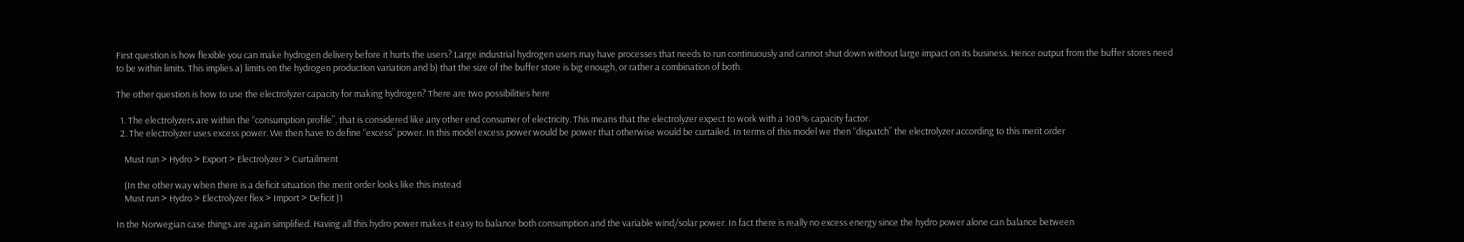First question is how flexible you can make hydrogen delivery before it hurts the users? Large industrial hydrogen users may have processes that needs to run continuously and cannot shut down without large impact on its business. Hence output from the buffer stores need to be within limits. This implies a) limits on the hydrogen production variation and b) that the size of the buffer store is big enough, or rather a combination of both.

The other question is how to use the electrolyzer capacity for making hydrogen? There are two possibilities here

  1. The electrolyzers are within the “consumption profile”, that is considered like any other end consumer of electricity. This means that the electrolyzer expect to work with a 100% capacity factor.
  2. The electrolyzer uses excess power. We then have to define “excess” power. In this model excess power would be power that otherwise would be curtailed. In terms of this model we then “dispatch” the electrolyzer according to this merit order

    Must run > Hydro > Export > Electrolyzer > Curtailment

    (In the other way when there is a deficit situation the merit order looks like this instead
    Must run > Hydro > Electrolyzer flex > Import > Deficit )1

In the Norwegian case things are again simplified. Having all this hydro power makes it easy to balance both consumption and the variable wind/solar power. In fact there is really no excess energy since the hydro power alone can balance between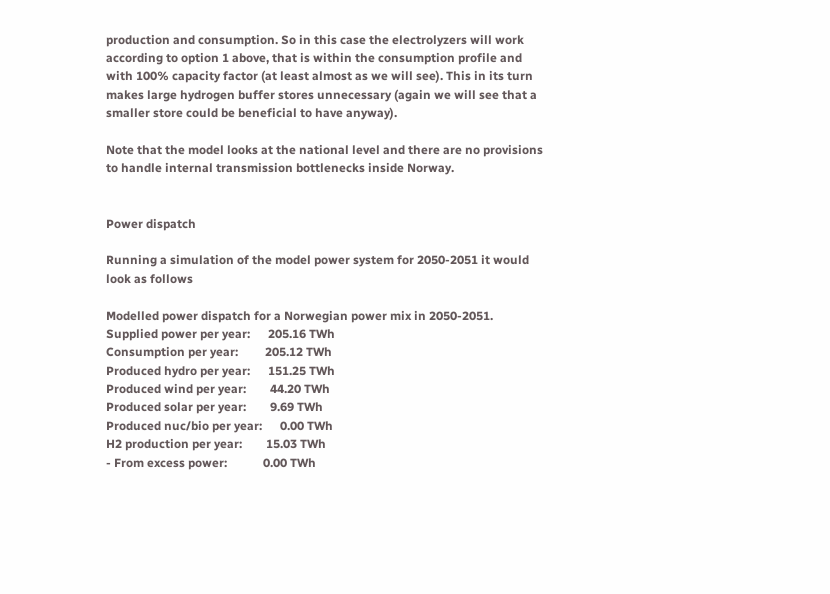production and consumption. So in this case the electrolyzers will work according to option 1 above, that is within the consumption profile and with 100% capacity factor (at least almost as we will see). This in its turn makes large hydrogen buffer stores unnecessary (again we will see that a smaller store could be beneficial to have anyway).

Note that the model looks at the national level and there are no provisions to handle internal transmission bottlenecks inside Norway.


Power dispatch

Running a simulation of the model power system for 2050-2051 it would look as follows

Modelled power dispatch for a Norwegian power mix in 2050-2051.
Supplied power per year:      205.16 TWh
Consumption per year:         205.12 TWh
Produced hydro per year:      151.25 TWh
Produced wind per year:        44.20 TWh
Produced solar per year:        9.69 TWh
Produced nuc/bio per year:      0.00 TWh
H2 production per year:        15.03 TWh
- From excess power:            0.00 TWh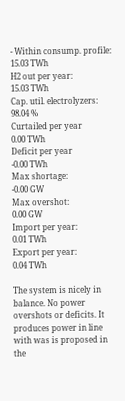- Within consump. profile:     15.03 TWh
H2 out per year:               15.03 TWh
Cap. util. electrolyzers:      98.04 %
Curtailed per year              0.00 TWh
Deficit per year               -0.00 TWh
Max shortage:                  -0.00 GW
Max overshot:                   0.00 GW
Import per year:                0.01 TWh
Export per year:                0.04 TWh

The system is nicely in balance. No power overshots or deficits. It produces power in line with was is proposed in the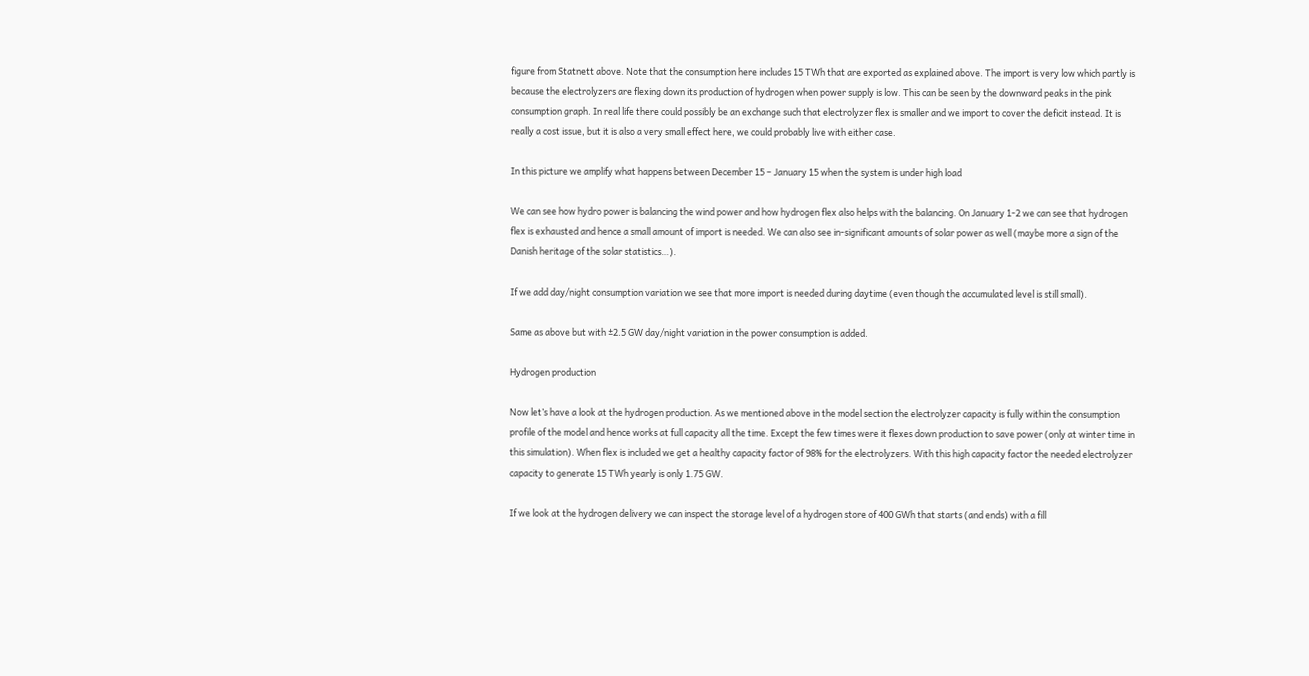figure from Statnett above. Note that the consumption here includes 15 TWh that are exported as explained above. The import is very low which partly is because the electrolyzers are flexing down its production of hydrogen when power supply is low. This can be seen by the downward peaks in the pink consumption graph. In real life there could possibly be an exchange such that electrolyzer flex is smaller and we import to cover the deficit instead. It is really a cost issue, but it is also a very small effect here, we could probably live with either case.

In this picture we amplify what happens between December 15 – January 15 when the system is under high load

We can see how hydro power is balancing the wind power and how hydrogen flex also helps with the balancing. On January 1-2 we can see that hydrogen flex is exhausted and hence a small amount of import is needed. We can also see in-significant amounts of solar power as well (maybe more a sign of the Danish heritage of the solar statistics…).

If we add day/night consumption variation we see that more import is needed during daytime (even though the accumulated level is still small).

Same as above but with ±2.5 GW day/night variation in the power consumption is added.

Hydrogen production

Now let’s have a look at the hydrogen production. As we mentioned above in the model section the electrolyzer capacity is fully within the consumption profile of the model and hence works at full capacity all the time. Except the few times were it flexes down production to save power (only at winter time in this simulation). When flex is included we get a healthy capacity factor of 98% for the electrolyzers. With this high capacity factor the needed electrolyzer capacity to generate 15 TWh yearly is only 1.75 GW.

If we look at the hydrogen delivery we can inspect the storage level of a hydrogen store of 400 GWh that starts (and ends) with a fill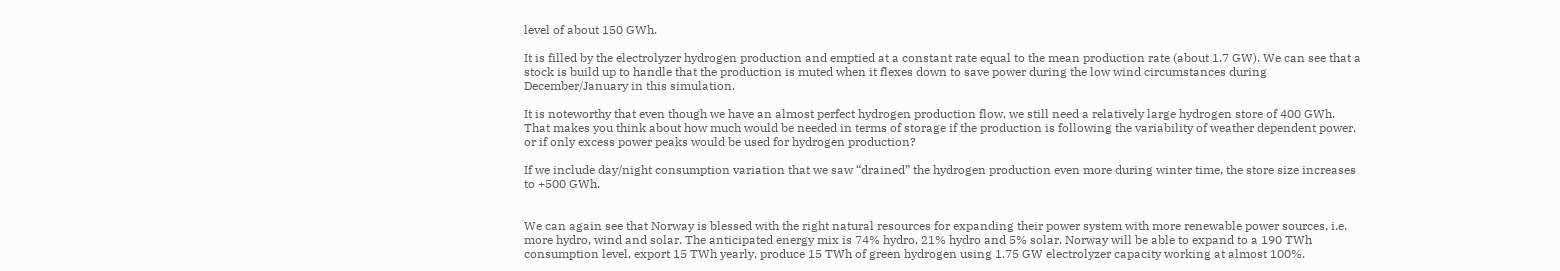level of about 150 GWh.

It is filled by the electrolyzer hydrogen production and emptied at a constant rate equal to the mean production rate (about 1.7 GW). We can see that a stock is build up to handle that the production is muted when it flexes down to save power during the low wind circumstances during December/January in this simulation.

It is noteworthy that even though we have an almost perfect hydrogen production flow, we still need a relatively large hydrogen store of 400 GWh. That makes you think about how much would be needed in terms of storage if the production is following the variability of weather dependent power, or if only excess power peaks would be used for hydrogen production?

If we include day/night consumption variation that we saw “drained” the hydrogen production even more during winter time, the store size increases to +500 GWh.


We can again see that Norway is blessed with the right natural resources for expanding their power system with more renewable power sources, i.e. more hydro, wind and solar. The anticipated energy mix is 74% hydro, 21% hydro and 5% solar. Norway will be able to expand to a 190 TWh consumption level, export 15 TWh yearly, produce 15 TWh of green hydrogen using 1.75 GW electrolyzer capacity working at almost 100%.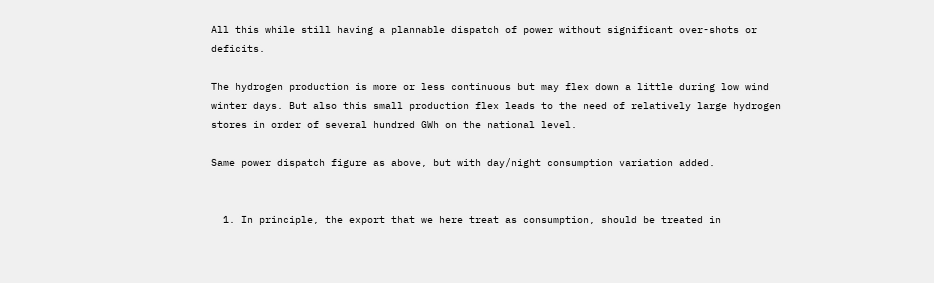All this while still having a plannable dispatch of power without significant over-shots or deficits.

The hydrogen production is more or less continuous but may flex down a little during low wind winter days. But also this small production flex leads to the need of relatively large hydrogen stores in order of several hundred GWh on the national level.

Same power dispatch figure as above, but with day/night consumption variation added.


  1. In principle, the export that we here treat as consumption, should be treated in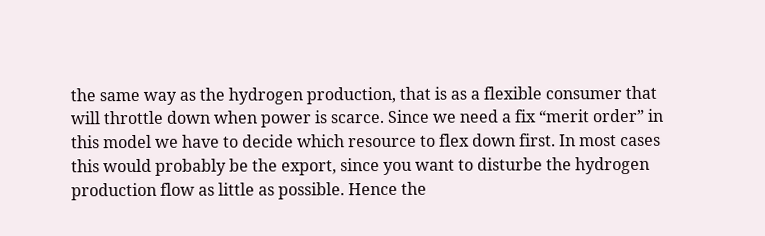the same way as the hydrogen production, that is as a flexible consumer that will throttle down when power is scarce. Since we need a fix “merit order” in this model we have to decide which resource to flex down first. In most cases this would probably be the export, since you want to disturbe the hydrogen production flow as little as possible. Hence the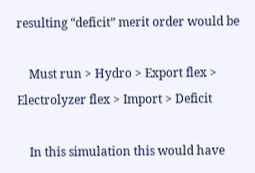resulting “deficit” merit order would be

    Must run > Hydro > Export flex > Electrolyzer flex > Import > Deficit

    In this simulation this would have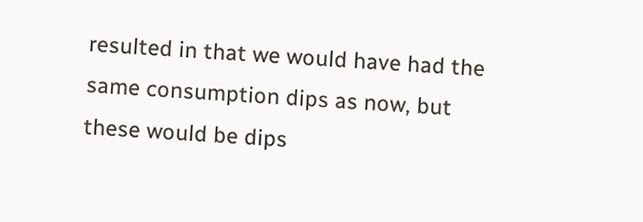resulted in that we would have had the same consumption dips as now, but these would be dips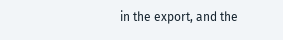in the export, and the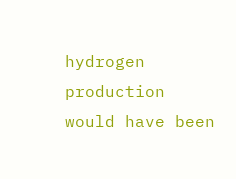hydrogen production would have been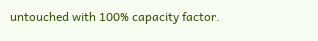untouched with 100% capacity factor.